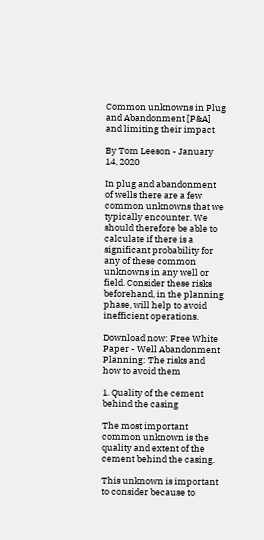Common unknowns in Plug and Abandonment [P&A] and limiting their impact

By Tom Leeson - January 14, 2020

In plug and abandonment of wells there are a few common unknowns that we typically encounter. We should therefore be able to calculate if there is a significant probability for any of these common unknowns in any well or field. Consider these risks beforehand, in the planning phase, will help to avoid inefficient operations.

Download now: Free White Paper - Well Abandonment Planning: The risks and how to avoid them

1. Quality of the cement behind the casing

The most important common unknown is the quality and extent of the cement behind the casing.

This unknown is important to consider because to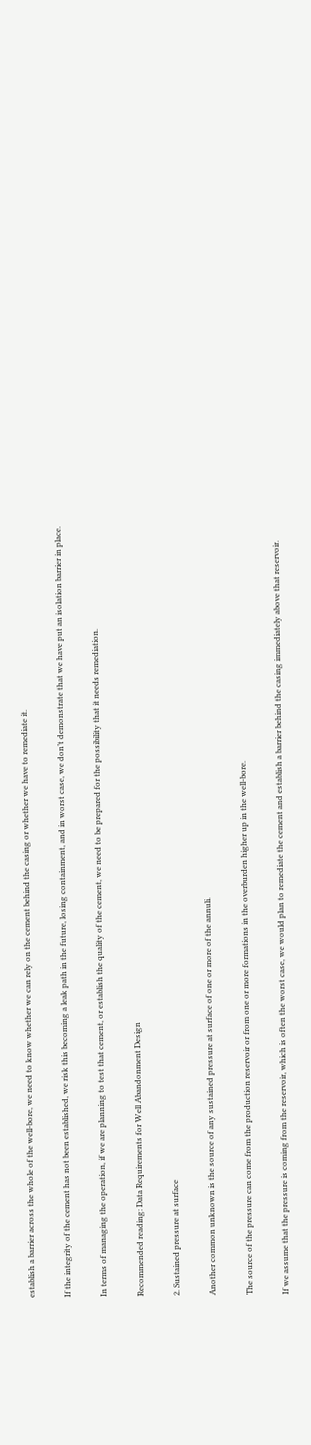establish a barrier across the whole of the well-bore, we need to know whether we can rely on the cement behind the casing or whether we have to remediate it.

If the integrity of the cement has not been established, we risk this becoming a leak path in the future, losing containment, and in worst case, we don’t demonstrate that we have put an isolation barrier in place.

In terms of managing the operation, if we are planning to test that cement, or establish the quality of the cement, we need to be prepared for the possibility that it needs remediation.

Recommended reading: Data Requirements for Well Abandonment Design

2. Sustained pressure at surface

Another common unknown is the source of any sustained pressure at surface of one or more of the annuli.

The source of the pressure can come from the production reservoir or from one or more formations in the overburden higher up in the well-bore.

If we assume that the pressure is coming from the reservoir, which is often the worst case, we would plan to remediate the cement and establish a barrier behind the casing immediately above that reservoir.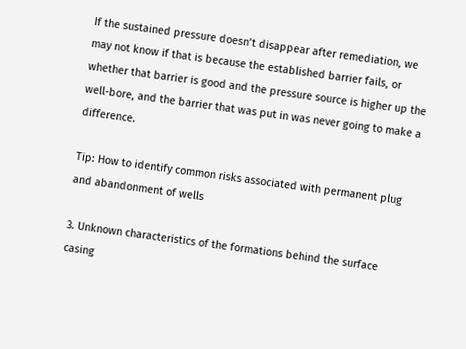If the sustained pressure doesn’t disappear after remediation, we may not know if that is because the established barrier fails, or whether that barrier is good and the pressure source is higher up the well-bore, and the barrier that was put in was never going to make a difference.

Tip: How to identify common risks associated with permanent plug and abandonment of wells

3. Unknown characteristics of the formations behind the surface casing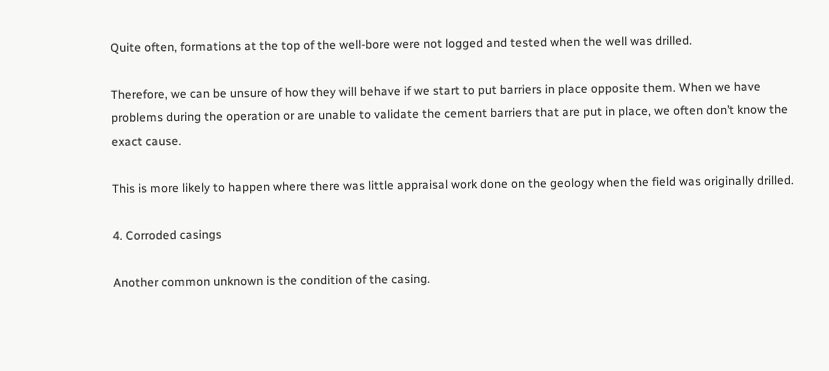Quite often, formations at the top of the well-bore were not logged and tested when the well was drilled.

Therefore, we can be unsure of how they will behave if we start to put barriers in place opposite them. When we have problems during the operation or are unable to validate the cement barriers that are put in place, we often don’t know the exact cause.

This is more likely to happen where there was little appraisal work done on the geology when the field was originally drilled.

4. Corroded casings

Another common unknown is the condition of the casing.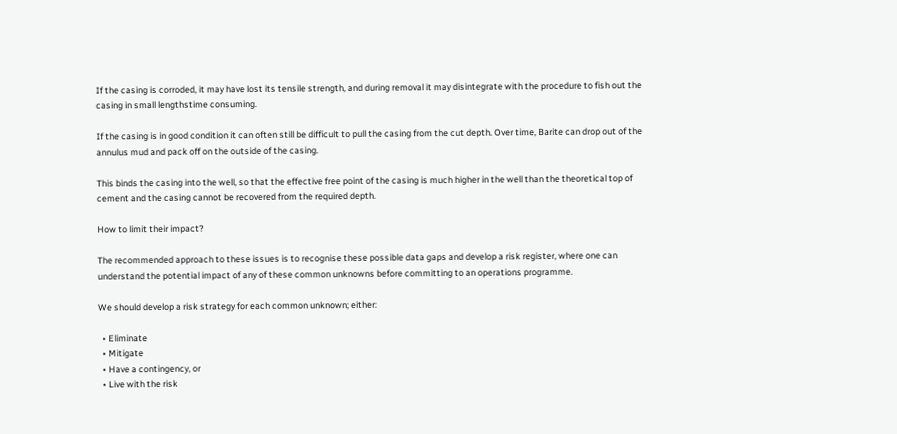If the casing is corroded, it may have lost its tensile strength, and during removal it may disintegrate with the procedure to fish out the casing in small lengthstime consuming.

If the casing is in good condition it can often still be difficult to pull the casing from the cut depth. Over time, Barite can drop out of the annulus mud and pack off on the outside of the casing.

This binds the casing into the well, so that the effective free point of the casing is much higher in the well than the theoretical top of cement and the casing cannot be recovered from the required depth.

How to limit their impact?

The recommended approach to these issues is to recognise these possible data gaps and develop a risk register, where one can understand the potential impact of any of these common unknowns before committing to an operations programme.

We should develop a risk strategy for each common unknown; either:

  • Eliminate
  • Mitigate
  • Have a contingency, or
  • Live with the risk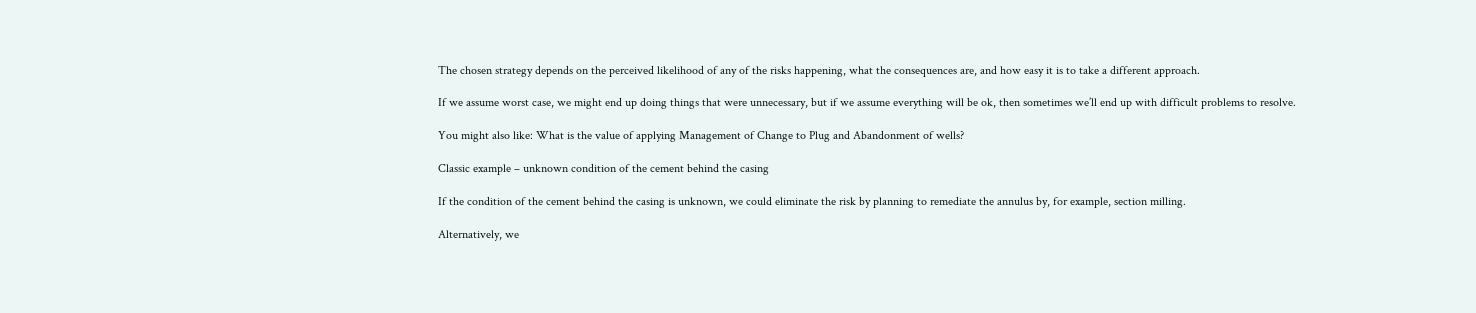The chosen strategy depends on the perceived likelihood of any of the risks happening, what the consequences are, and how easy it is to take a different approach.

If we assume worst case, we might end up doing things that were unnecessary, but if we assume everything will be ok, then sometimes we’ll end up with difficult problems to resolve.

You might also like: What is the value of applying Management of Change to Plug and Abandonment of wells?

Classic example – unknown condition of the cement behind the casing

If the condition of the cement behind the casing is unknown, we could eliminate the risk by planning to remediate the annulus by, for example, section milling.

Alternatively, we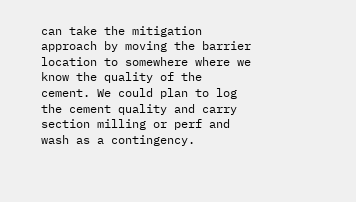can take the mitigation approach by moving the barrier location to somewhere where we know the quality of the cement. We could plan to log the cement quality and carry section milling or perf and wash as a contingency.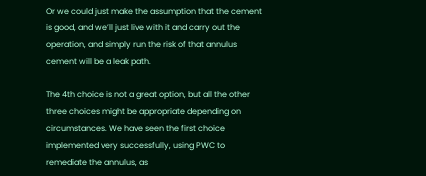Or we could just make the assumption that the cement is good, and we’ll just live with it and carry out the operation, and simply run the risk of that annulus cement will be a leak path.

The 4th choice is not a great option, but all the other three choices might be appropriate depending on circumstances. We have seen the first choice implemented very successfully, using PWC to remediate the annulus, as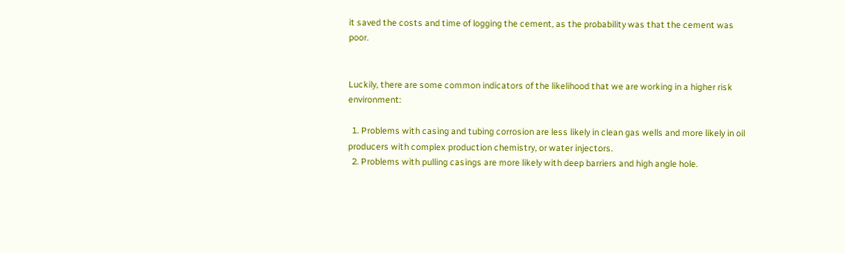it saved the costs and time of logging the cement, as the probability was that the cement was poor.


Luckily, there are some common indicators of the likelihood that we are working in a higher risk environment:

  1. Problems with casing and tubing corrosion are less likely in clean gas wells and more likely in oil producers with complex production chemistry, or water injectors.
  2. Problems with pulling casings are more likely with deep barriers and high angle hole.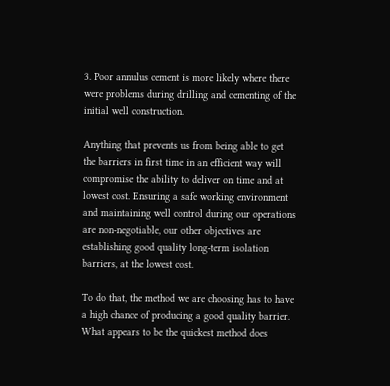3. Poor annulus cement is more likely where there were problems during drilling and cementing of the initial well construction.

Anything that prevents us from being able to get the barriers in first time in an efficient way will compromise the ability to deliver on time and at lowest cost. Ensuring a safe working environment and maintaining well control during our operations are non-negotiable, our other objectives are establishing good quality long-term isolation barriers, at the lowest cost.

To do that, the method we are choosing has to have a high chance of producing a good quality barrier. What appears to be the quickest method does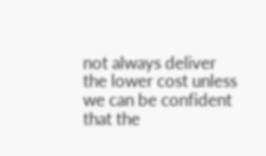not always deliver the lower cost unless we can be confident that the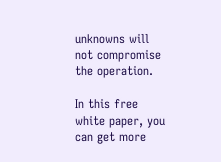unknowns will not compromise the operation.

In this free white paper, you can get more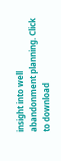insight into well abandonment planning. Click to download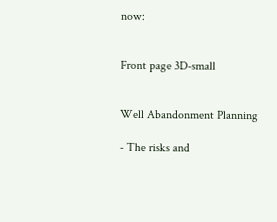now:


Front page 3D-small


Well Abandonment Planning

- The risks and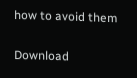how to avoid them

Download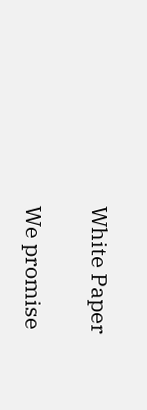White Paper

We promise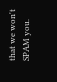that we won't SPAM you.